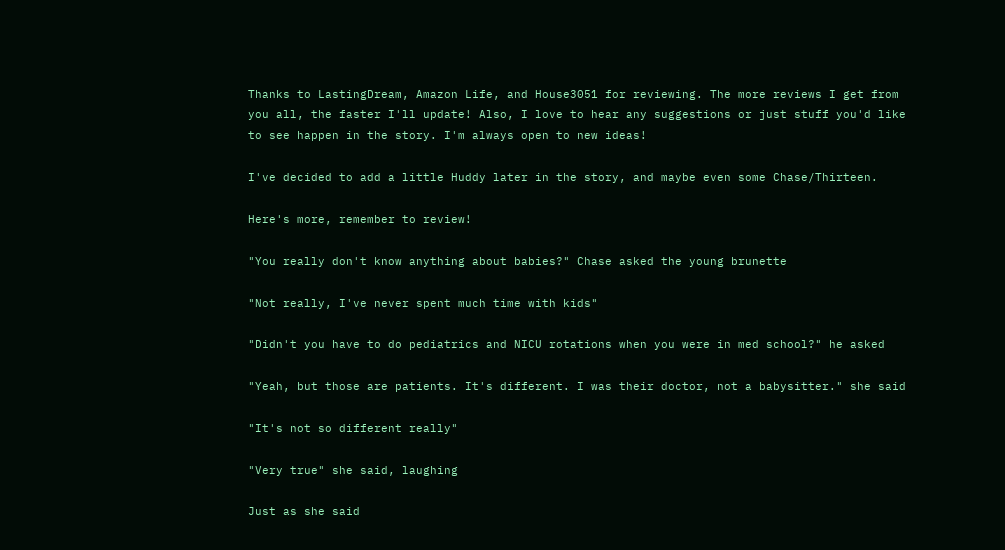Thanks to LastingDream, Amazon Life, and House3051 for reviewing. The more reviews I get from you all, the faster I'll update! Also, I love to hear any suggestions or just stuff you'd like to see happen in the story. I'm always open to new ideas!

I've decided to add a little Huddy later in the story, and maybe even some Chase/Thirteen.

Here's more, remember to review!

"You really don't know anything about babies?" Chase asked the young brunette

"Not really, I've never spent much time with kids"

"Didn't you have to do pediatrics and NICU rotations when you were in med school?" he asked

"Yeah, but those are patients. It's different. I was their doctor, not a babysitter." she said

"It's not so different really"

"Very true" she said, laughing

Just as she said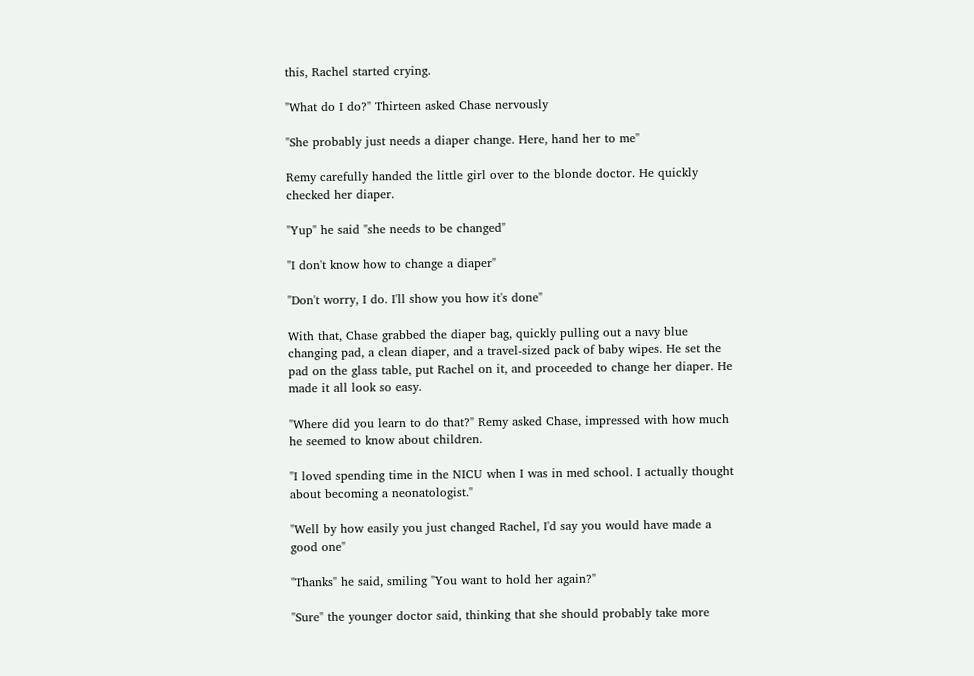this, Rachel started crying.

"What do I do?" Thirteen asked Chase nervously

"She probably just needs a diaper change. Here, hand her to me"

Remy carefully handed the little girl over to the blonde doctor. He quickly checked her diaper.

"Yup" he said "she needs to be changed"

"I don't know how to change a diaper"

"Don't worry, I do. I'll show you how it's done"

With that, Chase grabbed the diaper bag, quickly pulling out a navy blue changing pad, a clean diaper, and a travel-sized pack of baby wipes. He set the pad on the glass table, put Rachel on it, and proceeded to change her diaper. He made it all look so easy.

"Where did you learn to do that?" Remy asked Chase, impressed with how much he seemed to know about children.

"I loved spending time in the NICU when I was in med school. I actually thought about becoming a neonatologist."

"Well by how easily you just changed Rachel, I'd say you would have made a good one"

"Thanks" he said, smiling "You want to hold her again?"

"Sure" the younger doctor said, thinking that she should probably take more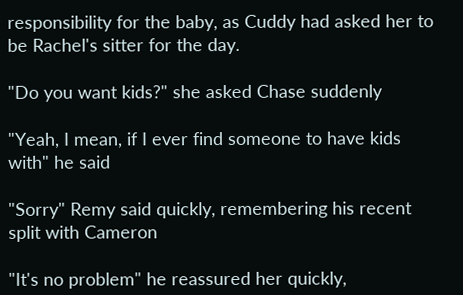responsibility for the baby, as Cuddy had asked her to be Rachel's sitter for the day.

"Do you want kids?" she asked Chase suddenly

"Yeah, I mean, if I ever find someone to have kids with" he said

"Sorry" Remy said quickly, remembering his recent split with Cameron

"It's no problem" he reassured her quickly,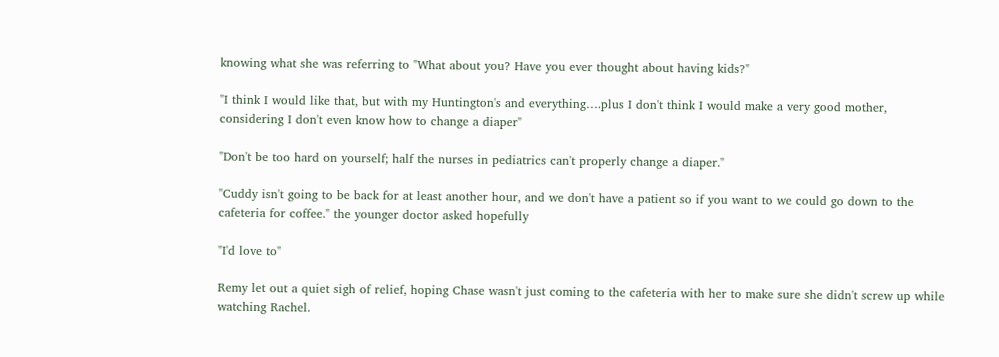knowing what she was referring to "What about you? Have you ever thought about having kids?"

"I think I would like that, but with my Huntington's and everything….plus I don't think I would make a very good mother, considering I don't even know how to change a diaper"

"Don't be too hard on yourself; half the nurses in pediatrics can't properly change a diaper."

"Cuddy isn't going to be back for at least another hour, and we don't have a patient so if you want to we could go down to the cafeteria for coffee." the younger doctor asked hopefully

"I'd love to"

Remy let out a quiet sigh of relief, hoping Chase wasn't just coming to the cafeteria with her to make sure she didn't screw up while watching Rachel.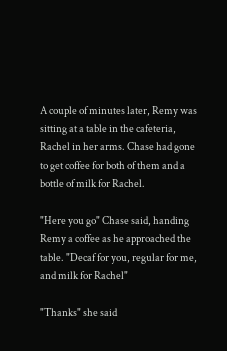A couple of minutes later, Remy was sitting at a table in the cafeteria, Rachel in her arms. Chase had gone to get coffee for both of them and a bottle of milk for Rachel.

"Here you go" Chase said, handing Remy a coffee as he approached the table. "Decaf for you, regular for me, and milk for Rachel"

"Thanks" she said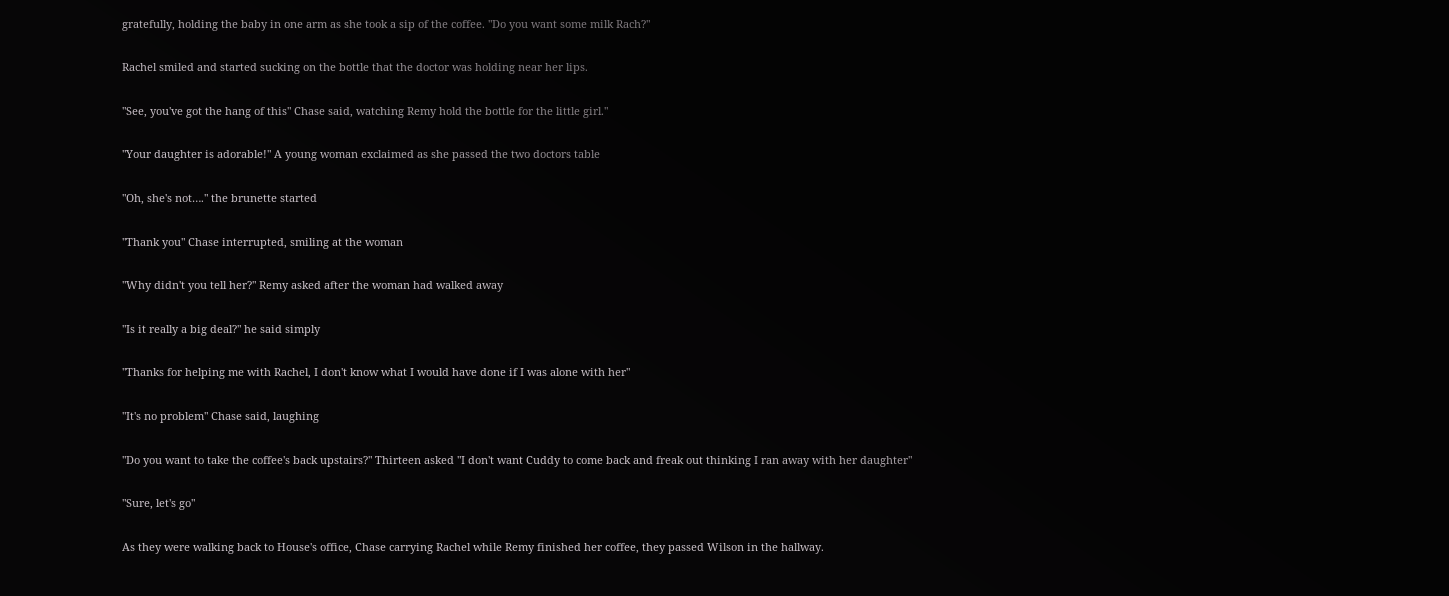gratefully, holding the baby in one arm as she took a sip of the coffee. "Do you want some milk Rach?"

Rachel smiled and started sucking on the bottle that the doctor was holding near her lips.

"See, you've got the hang of this" Chase said, watching Remy hold the bottle for the little girl."

"Your daughter is adorable!" A young woman exclaimed as she passed the two doctors table

"Oh, she's not…." the brunette started

"Thank you" Chase interrupted, smiling at the woman

"Why didn't you tell her?" Remy asked after the woman had walked away

"Is it really a big deal?" he said simply

"Thanks for helping me with Rachel, I don't know what I would have done if I was alone with her"

"It's no problem" Chase said, laughing

"Do you want to take the coffee's back upstairs?" Thirteen asked "I don't want Cuddy to come back and freak out thinking I ran away with her daughter"

"Sure, let's go"

As they were walking back to House's office, Chase carrying Rachel while Remy finished her coffee, they passed Wilson in the hallway.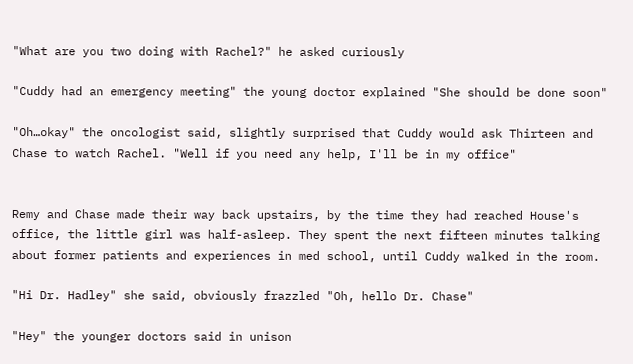"What are you two doing with Rachel?" he asked curiously

"Cuddy had an emergency meeting" the young doctor explained "She should be done soon"

"Oh…okay" the oncologist said, slightly surprised that Cuddy would ask Thirteen and Chase to watch Rachel. "Well if you need any help, I'll be in my office"


Remy and Chase made their way back upstairs, by the time they had reached House's office, the little girl was half-asleep. They spent the next fifteen minutes talking about former patients and experiences in med school, until Cuddy walked in the room.

"Hi Dr. Hadley" she said, obviously frazzled "Oh, hello Dr. Chase"

"Hey" the younger doctors said in unison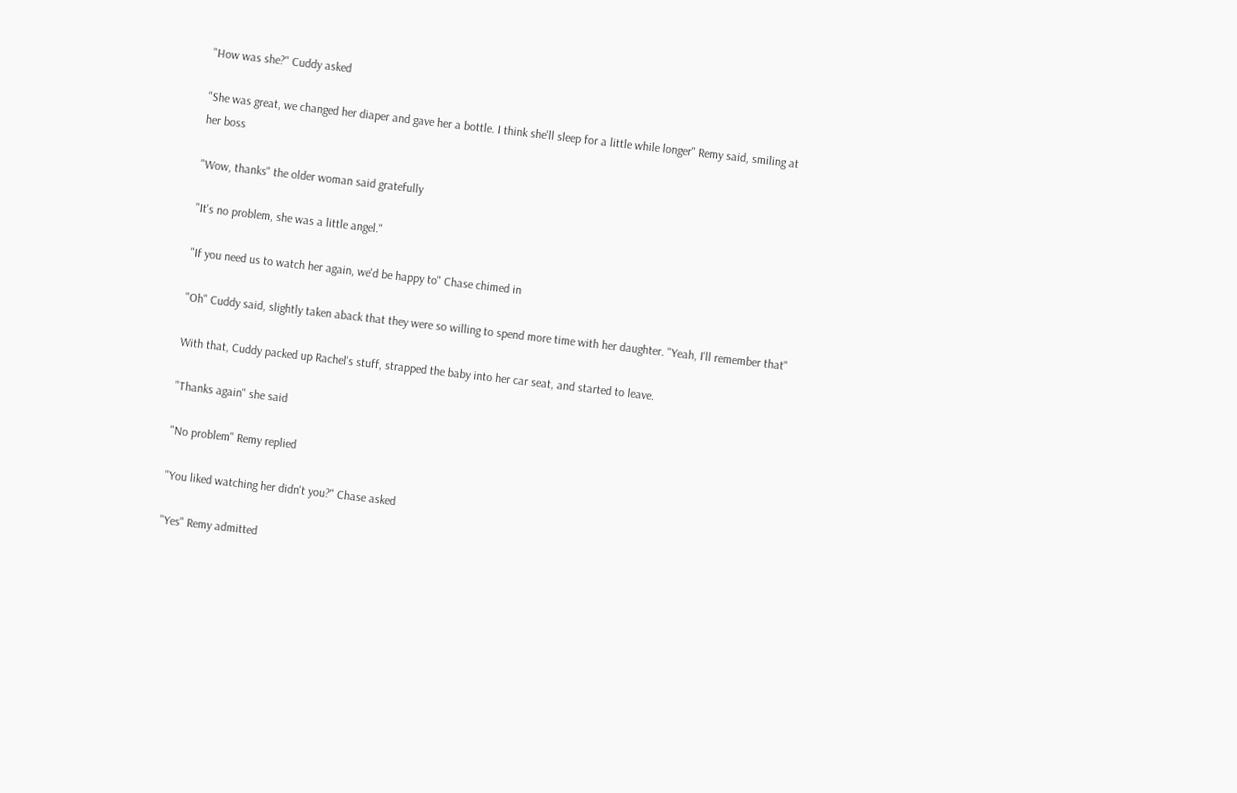"How was she?" Cuddy asked

"She was great, we changed her diaper and gave her a bottle. I think she'll sleep for a little while longer" Remy said, smiling at her boss

"Wow, thanks" the older woman said gratefully

"It's no problem, she was a little angel."

"If you need us to watch her again, we'd be happy to" Chase chimed in

"Oh" Cuddy said, slightly taken aback that they were so willing to spend more time with her daughter. "Yeah, I'll remember that"

With that, Cuddy packed up Rachel's stuff, strapped the baby into her car seat, and started to leave.

"Thanks again" she said

"No problem" Remy replied

"You liked watching her didn't you?" Chase asked

"Yes" Remy admitted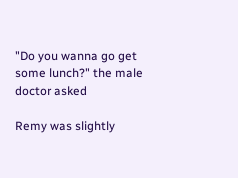"Do you wanna go get some lunch?" the male doctor asked

Remy was slightly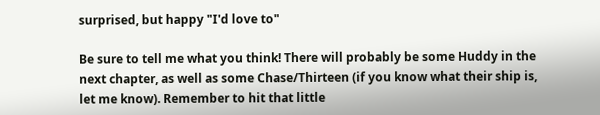surprised, but happy "I'd love to"

Be sure to tell me what you think! There will probably be some Huddy in the next chapter, as well as some Chase/Thirteen (if you know what their ship is, let me know). Remember to hit that little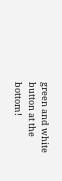green and white button at the bottom!